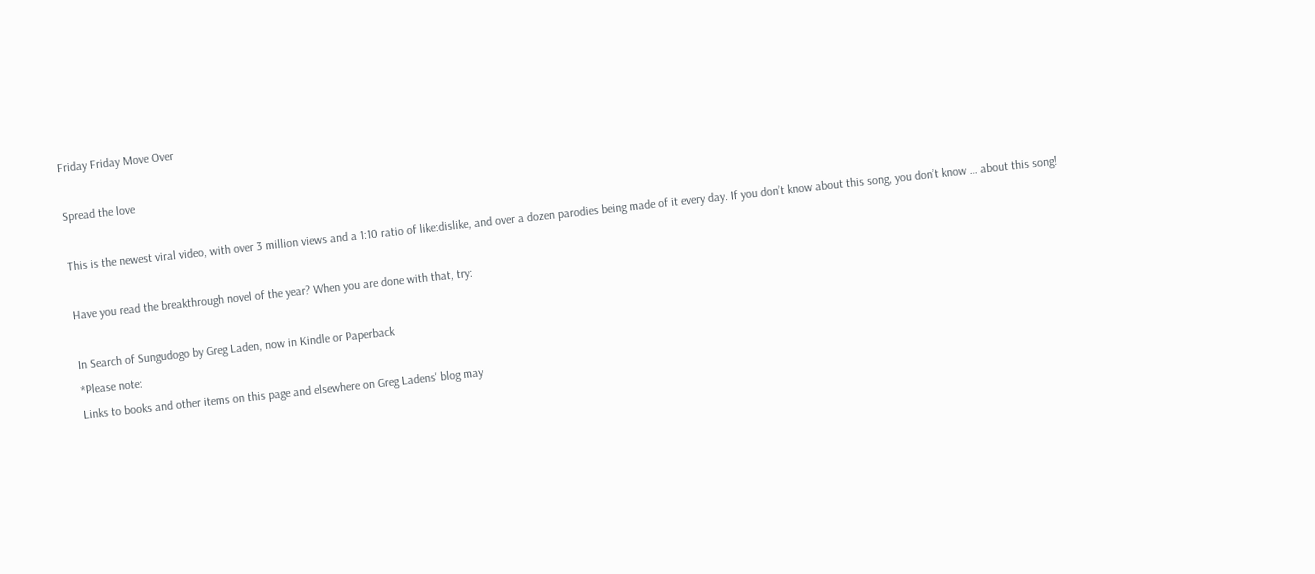Friday Friday Move Over

Spread the love

This is the newest viral video, with over 3 million views and a 1:10 ratio of like:dislike, and over a dozen parodies being made of it every day. If you don’t know about this song, you don’t know … about this song!

Have you read the breakthrough novel of the year? When you are done with that, try:

In Search of Sungudogo by Greg Laden, now in Kindle or Paperback
*Please note:
Links to books and other items on this page and elsewhere on Greg Ladens' blog may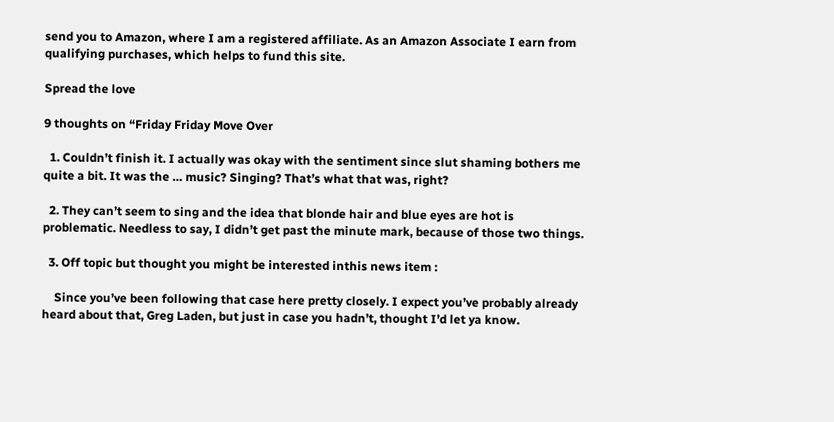send you to Amazon, where I am a registered affiliate. As an Amazon Associate I earn from qualifying purchases, which helps to fund this site.

Spread the love

9 thoughts on “Friday Friday Move Over

  1. Couldn’t finish it. I actually was okay with the sentiment since slut shaming bothers me quite a bit. It was the … music? Singing? That’s what that was, right?

  2. They can’t seem to sing and the idea that blonde hair and blue eyes are hot is problematic. Needless to say, I didn’t get past the minute mark, because of those two things.

  3. Off topic but thought you might be interested inthis news item :

    Since you’ve been following that case here pretty closely. I expect you’ve probably already heard about that, Greg Laden, but just in case you hadn’t, thought I’d let ya know.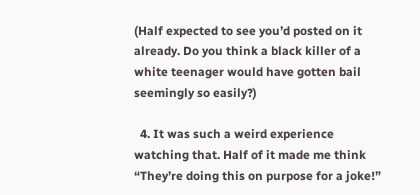(Half expected to see you’d posted on it already. Do you think a black killer of a white teenager would have gotten bail seemingly so easily?)

  4. It was such a weird experience watching that. Half of it made me think “They’re doing this on purpose for a joke!”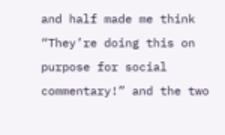and half made me think “They’re doing this on purpose for social commentary!” and the two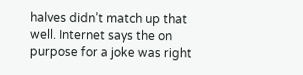halves didn’t match up that well. Internet says the on purpose for a joke was right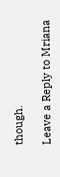though.

Leave a Reply to Mriana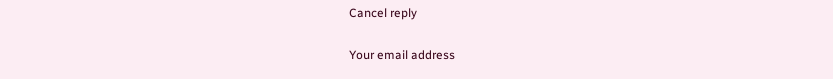Cancel reply

Your email address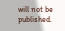will not be published.